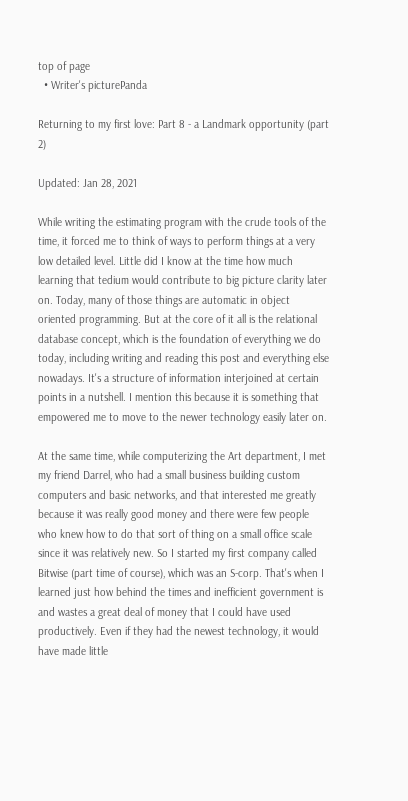top of page
  • Writer's picturePanda

Returning to my first love: Part 8 - a Landmark opportunity (part 2)

Updated: Jan 28, 2021

While writing the estimating program with the crude tools of the time, it forced me to think of ways to perform things at a very low detailed level. Little did I know at the time how much learning that tedium would contribute to big picture clarity later on. Today, many of those things are automatic in object oriented programming. But at the core of it all is the relational database concept, which is the foundation of everything we do today, including writing and reading this post and everything else nowadays. It's a structure of information interjoined at certain points in a nutshell. I mention this because it is something that empowered me to move to the newer technology easily later on.

At the same time, while computerizing the Art department, I met my friend Darrel, who had a small business building custom computers and basic networks, and that interested me greatly because it was really good money and there were few people who knew how to do that sort of thing on a small office scale since it was relatively new. So I started my first company called Bitwise (part time of course), which was an S-corp. That's when I learned just how behind the times and inefficient government is and wastes a great deal of money that I could have used productively. Even if they had the newest technology, it would have made little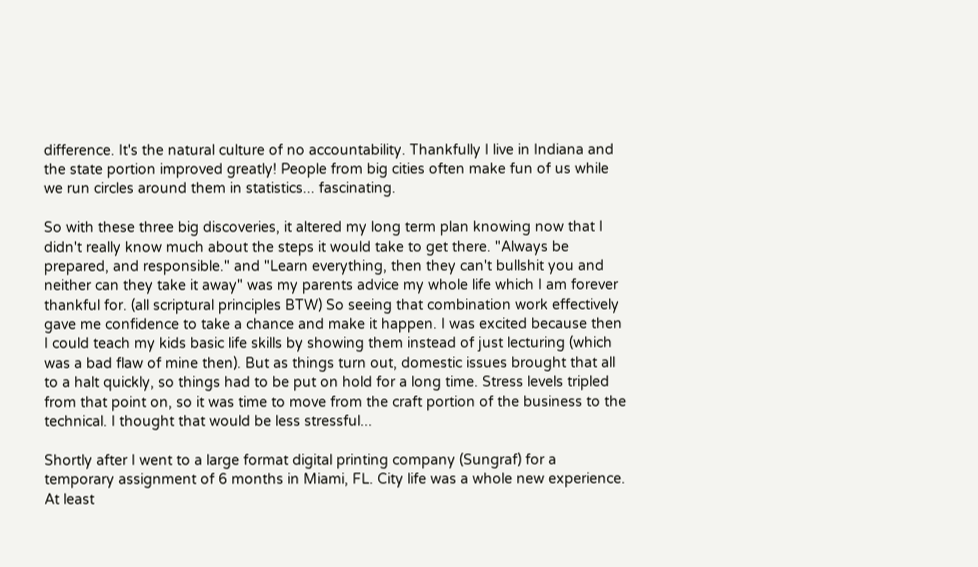difference. It's the natural culture of no accountability. Thankfully I live in Indiana and the state portion improved greatly! People from big cities often make fun of us while we run circles around them in statistics... fascinating.

So with these three big discoveries, it altered my long term plan knowing now that I didn't really know much about the steps it would take to get there. "Always be prepared, and responsible." and "Learn everything, then they can't bullshit you and neither can they take it away" was my parents advice my whole life which I am forever thankful for. (all scriptural principles BTW) So seeing that combination work effectively gave me confidence to take a chance and make it happen. I was excited because then I could teach my kids basic life skills by showing them instead of just lecturing (which was a bad flaw of mine then). But as things turn out, domestic issues brought that all to a halt quickly, so things had to be put on hold for a long time. Stress levels tripled from that point on, so it was time to move from the craft portion of the business to the technical. I thought that would be less stressful...

Shortly after I went to a large format digital printing company (Sungraf) for a temporary assignment of 6 months in Miami, FL. City life was a whole new experience. At least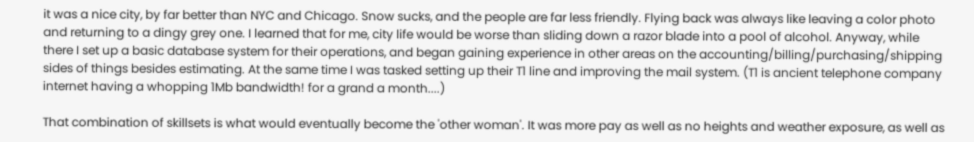it was a nice city, by far better than NYC and Chicago. Snow sucks, and the people are far less friendly. Flying back was always like leaving a color photo and returning to a dingy grey one. I learned that for me, city life would be worse than sliding down a razor blade into a pool of alcohol. Anyway, while there I set up a basic database system for their operations, and began gaining experience in other areas on the accounting/billing/purchasing/shipping sides of things besides estimating. At the same time I was tasked setting up their T1 line and improving the mail system. (T1 is ancient telephone company internet having a whopping 1Mb bandwidth! for a grand a month....)

That combination of skillsets is what would eventually become the 'other woman'. It was more pay as well as no heights and weather exposure, as well as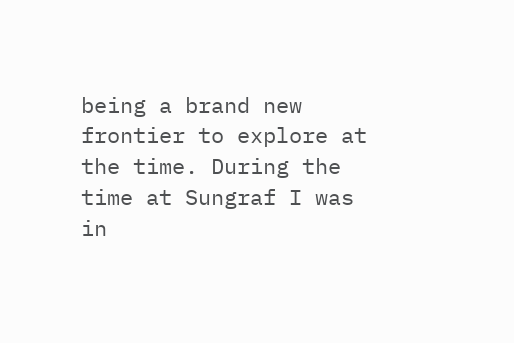being a brand new frontier to explore at the time. During the time at Sungraf I was in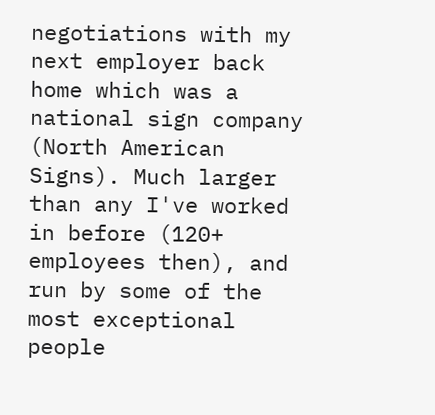negotiations with my next employer back home which was a national sign company (North American Signs). Much larger than any I've worked in before (120+ employees then), and run by some of the most exceptional people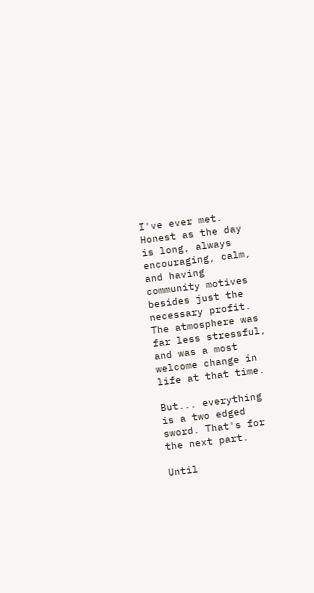I've ever met. Honest as the day is long, always encouraging, calm, and having community motives besides just the necessary profit. The atmosphere was far less stressful, and was a most welcome change in life at that time.

But... everything is a two edged sword. That's for the next part.

Until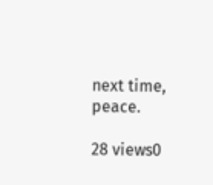next time, peace.

28 views0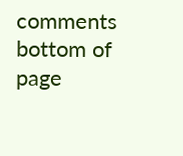comments
bottom of page